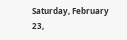Saturday, February 23,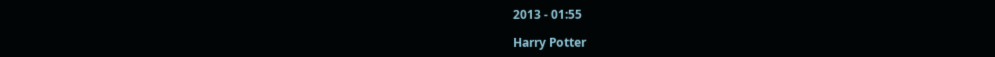2013 - 01:55

Harry Potter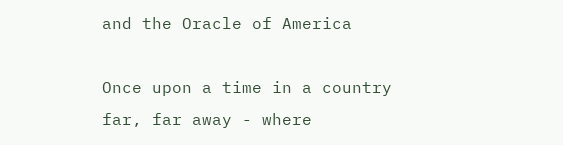and the Oracle of America

Once upon a time in a country far, far away - where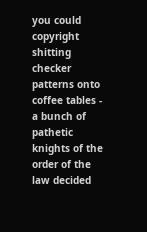you could copyright shitting checker patterns onto coffee tables - a bunch of pathetic knights of the order of the law decided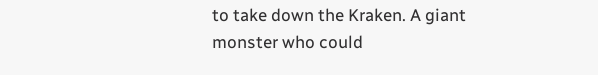to take down the Kraken. A giant monster who could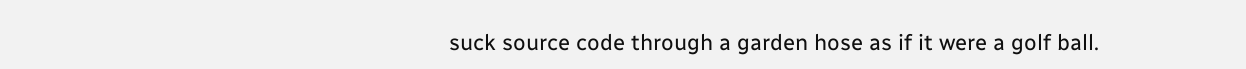suck source code through a garden hose as if it were a golf ball.